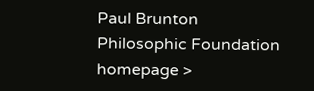Paul Brunton Philosophic Foundation homepage >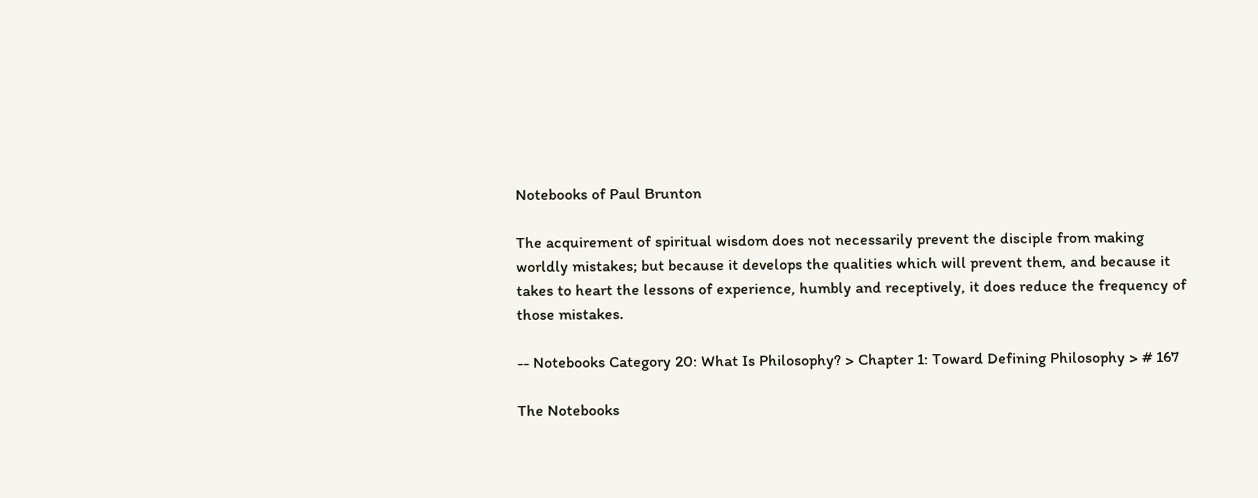Notebooks of Paul Brunton

The acquirement of spiritual wisdom does not necessarily prevent the disciple from making worldly mistakes; but because it develops the qualities which will prevent them, and because it takes to heart the lessons of experience, humbly and receptively, it does reduce the frequency of those mistakes.

-- Notebooks Category 20: What Is Philosophy? > Chapter 1: Toward Defining Philosophy > # 167

The Notebooks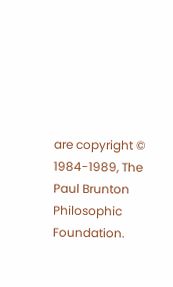are copyright © 1984-1989, The Paul Brunton Philosophic Foundation.